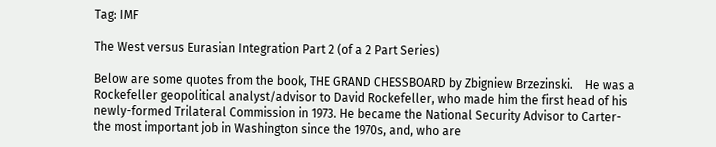Tag: IMF

The West versus Eurasian Integration Part 2 (of a 2 Part Series)

Below are some quotes from the book, THE GRAND CHESSBOARD by Zbigniew Brzezinski.    He was a Rockefeller geopolitical analyst/advisor to David Rockefeller, who made him the first head of his newly-formed Trilateral Commission in 1973. He became the National Security Advisor to Carter-the most important job in Washington since the 1970s, and, who are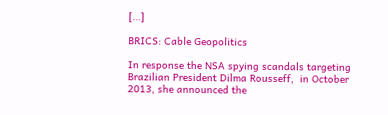[…]

BRICS: Cable Geopolitics

In response the NSA spying scandals targeting Brazilian President Dilma Rousseff,  in October 2013, she announced the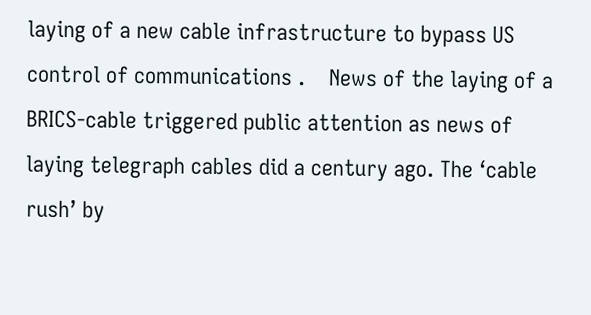laying of a new cable infrastructure to bypass US control of communications .    News of the laying of a BRICS-cable triggered public attention as news of laying telegraph cables did a century ago. The ‘cable rush’ by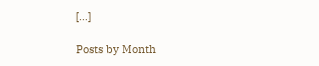[…]

Posts by Month